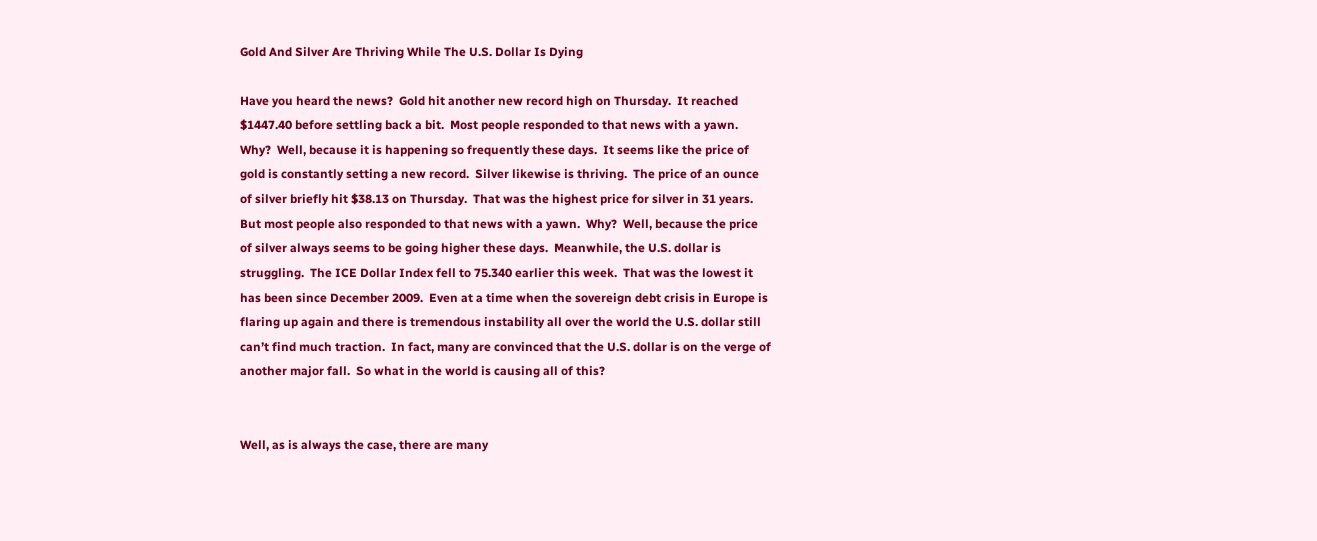Gold And Silver Are Thriving While The U.S. Dollar Is Dying

Have you heard the news?  Gold hit another new record high on Thursday.  It reached $1447.40 before settling back a bit.  Most people responded to that news with a yawn.  Why?  Well, because it is happening so frequently these days.  It seems like the price of gold is constantly setting a new record.  Silver likewise is thriving.  The price of an ounce of silver briefly hit $38.13 on Thursday.  That was the highest price for silver in 31 years.  But most people also responded to that news with a yawn.  Why?  Well, because the price of silver always seems to be going higher these days.  Meanwhile, the U.S. dollar is struggling.  The ICE Dollar Index fell to 75.340 earlier this week.  That was the lowest it has been since December 2009.  Even at a time when the sovereign debt crisis in Europe is flaring up again and there is tremendous instability all over the world the U.S. dollar still can’t find much traction.  In fact, many are convinced that the U.S. dollar is on the verge of another major fall.  So what in the world is causing all of this?


Well, as is always the case, there are many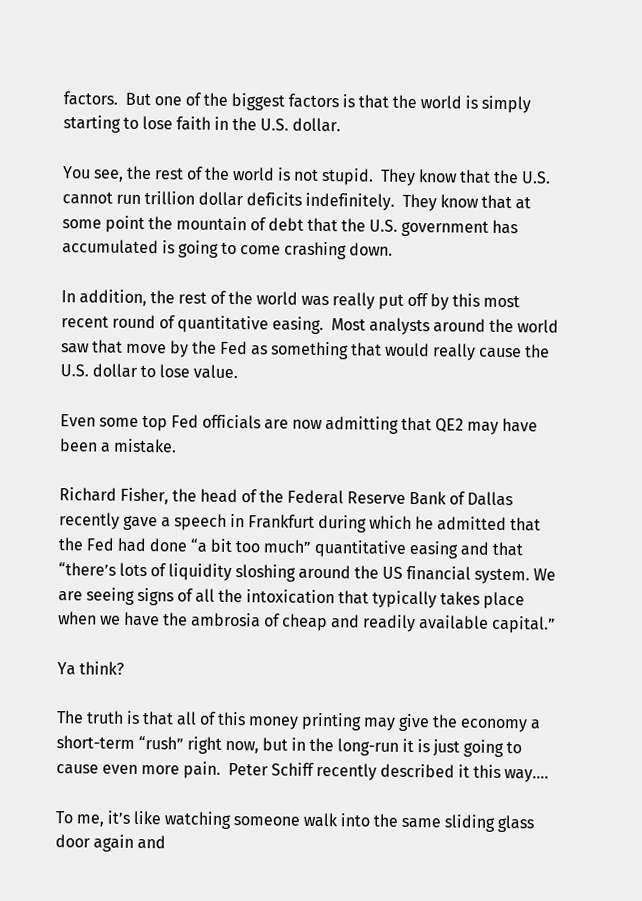factors.  But one of the biggest factors is that the world is simply starting to lose faith in the U.S. dollar.

You see, the rest of the world is not stupid.  They know that the U.S. cannot run trillion dollar deficits indefinitely.  They know that at some point the mountain of debt that the U.S. government has accumulated is going to come crashing down.

In addition, the rest of the world was really put off by this most recent round of quantitative easing.  Most analysts around the world saw that move by the Fed as something that would really cause the U.S. dollar to lose value.

Even some top Fed officials are now admitting that QE2 may have been a mistake.

Richard Fisher, the head of the Federal Reserve Bank of Dallas recently gave a speech in Frankfurt during which he admitted that the Fed had done “a bit too much” quantitative easing and that “there’s lots of liquidity sloshing around the US financial system. We are seeing signs of all the intoxication that typically takes place when we have the ambrosia of cheap and readily available capital.”

Ya think?

The truth is that all of this money printing may give the economy a short-term “rush” right now, but in the long-run it is just going to cause even more pain.  Peter Schiff recently described it this way….

To me, it’s like watching someone walk into the same sliding glass door again and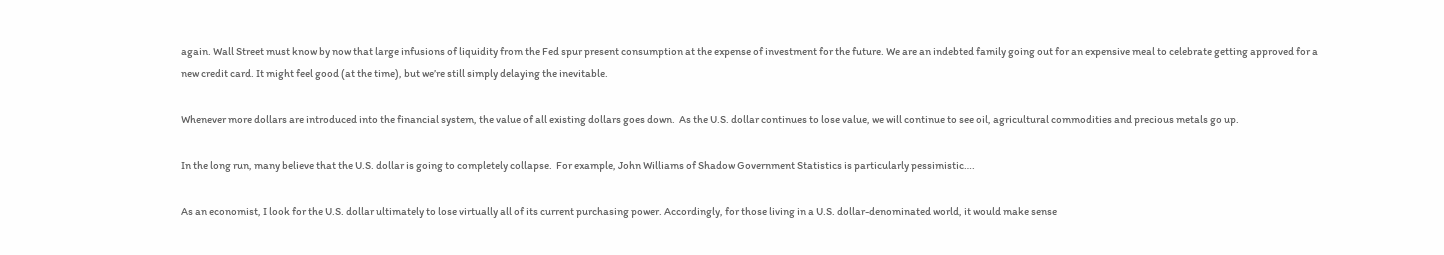again. Wall Street must know by now that large infusions of liquidity from the Fed spur present consumption at the expense of investment for the future. We are an indebted family going out for an expensive meal to celebrate getting approved for a new credit card. It might feel good (at the time), but we’re still simply delaying the inevitable.

Whenever more dollars are introduced into the financial system, the value of all existing dollars goes down.  As the U.S. dollar continues to lose value, we will continue to see oil, agricultural commodities and precious metals go up.

In the long run, many believe that the U.S. dollar is going to completely collapse.  For example, John Williams of Shadow Government Statistics is particularly pessimistic….

As an economist, I look for the U.S. dollar ultimately to lose virtually all of its current purchasing power. Accordingly, for those living in a U.S. dollar-denominated world, it would make sense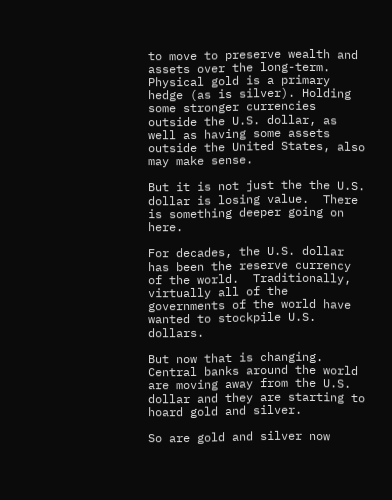to move to preserve wealth and assets over the long-term. Physical gold is a primary hedge (as is silver). Holding some stronger currencies outside the U.S. dollar, as well as having some assets outside the United States, also may make sense.

But it is not just the the U.S. dollar is losing value.  There is something deeper going on here.

For decades, the U.S. dollar has been the reserve currency of the world.  Traditionally, virtually all of the governments of the world have wanted to stockpile U.S. dollars.

But now that is changing.  Central banks around the world are moving away from the U.S. dollar and they are starting to hoard gold and silver.

So are gold and silver now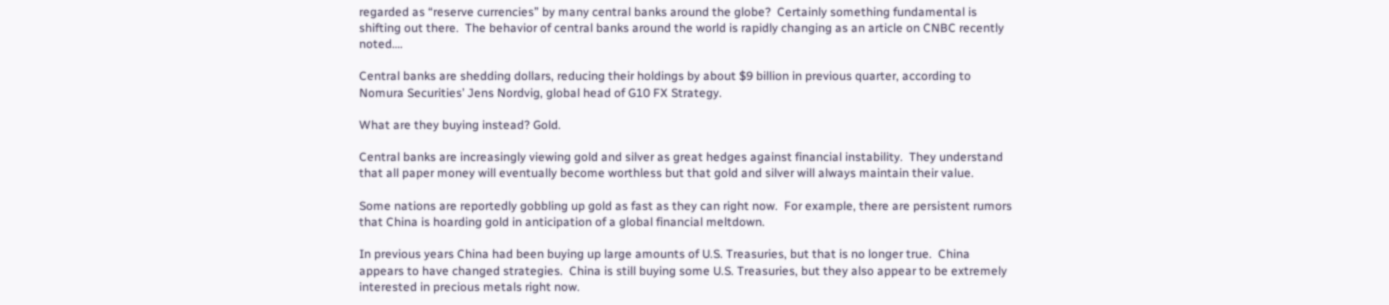regarded as “reserve currencies” by many central banks around the globe?  Certainly something fundamental is shifting out there.  The behavior of central banks around the world is rapidly changing as an article on CNBC recently noted….

Central banks are shedding dollars, reducing their holdings by about $9 billion in previous quarter, according to Nomura Securities’ Jens Nordvig, global head of G10 FX Strategy.

What are they buying instead? Gold.

Central banks are increasingly viewing gold and silver as great hedges against financial instability.  They understand that all paper money will eventually become worthless but that gold and silver will always maintain their value.

Some nations are reportedly gobbling up gold as fast as they can right now.  For example, there are persistent rumors that China is hoarding gold in anticipation of a global financial meltdown.

In previous years China had been buying up large amounts of U.S. Treasuries, but that is no longer true.  China appears to have changed strategies.  China is still buying some U.S. Treasuries, but they also appear to be extremely interested in precious metals right now.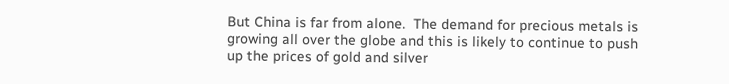But China is far from alone.  The demand for precious metals is growing all over the globe and this is likely to continue to push up the prices of gold and silver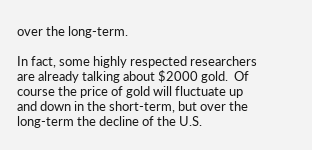over the long-term.

In fact, some highly respected researchers are already talking about $2000 gold.  Of course the price of gold will fluctuate up and down in the short-term, but over the long-term the decline of the U.S.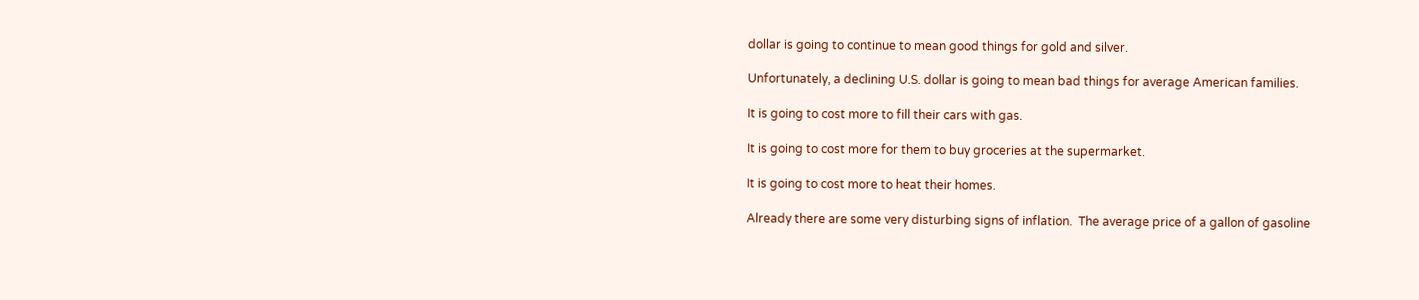dollar is going to continue to mean good things for gold and silver.

Unfortunately, a declining U.S. dollar is going to mean bad things for average American families.

It is going to cost more to fill their cars with gas.

It is going to cost more for them to buy groceries at the supermarket.

It is going to cost more to heat their homes.

Already there are some very disturbing signs of inflation.  The average price of a gallon of gasoline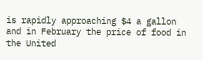is rapidly approaching $4 a gallon and in February the price of food in the United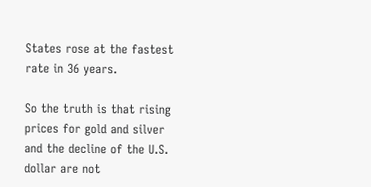States rose at the fastest rate in 36 years.

So the truth is that rising prices for gold and silver and the decline of the U.S. dollar are not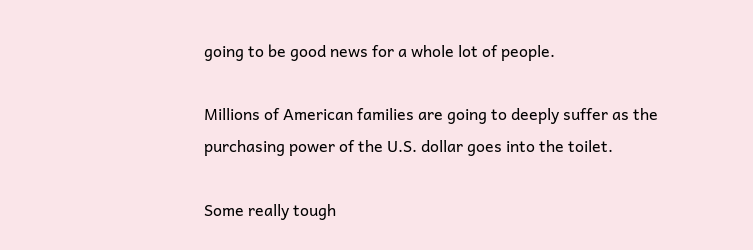going to be good news for a whole lot of people.

Millions of American families are going to deeply suffer as the purchasing power of the U.S. dollar goes into the toilet.

Some really tough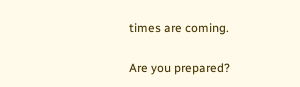times are coming.

Are you prepared?